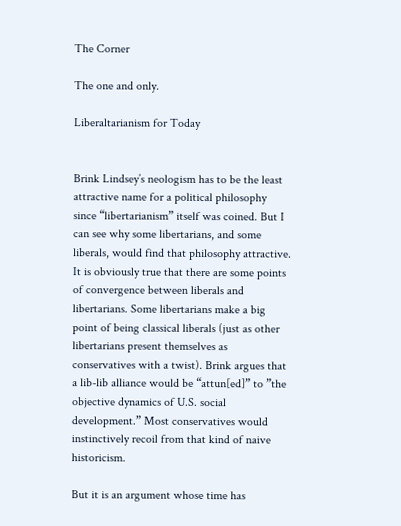The Corner

The one and only.

Liberaltarianism for Today


Brink Lindsey’s neologism has to be the least attractive name for a political philosophy since “libertarianism” itself was coined. But I can see why some libertarians, and some liberals, would find that philosophy attractive. It is obviously true that there are some points of convergence between liberals and libertarians. Some libertarians make a big point of being classical liberals (just as other libertarians present themselves as conservatives with a twist). Brink argues that a lib-lib alliance would be “attun[ed]” to ”the objective dynamics of U.S. social development.” Most conservatives would instinctively recoil from that kind of naive historicism.

But it is an argument whose time has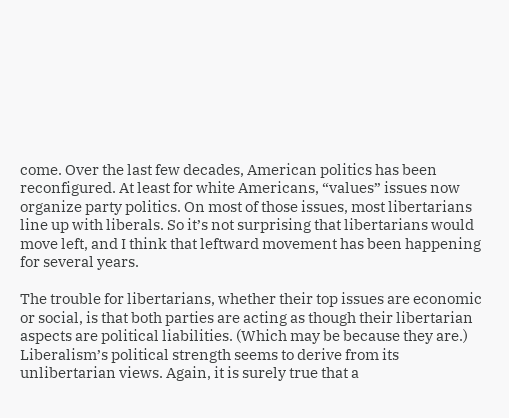come. Over the last few decades, American politics has been reconfigured. At least for white Americans, “values” issues now organize party politics. On most of those issues, most libertarians line up with liberals. So it’s not surprising that libertarians would move left, and I think that leftward movement has been happening for several years.

The trouble for libertarians, whether their top issues are economic or social, is that both parties are acting as though their libertarian aspects are political liabilities. (Which may be because they are.) Liberalism’s political strength seems to derive from its unlibertarian views. Again, it is surely true that a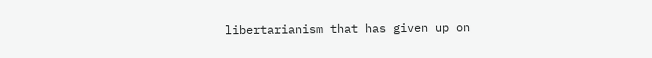libertarianism that has given up on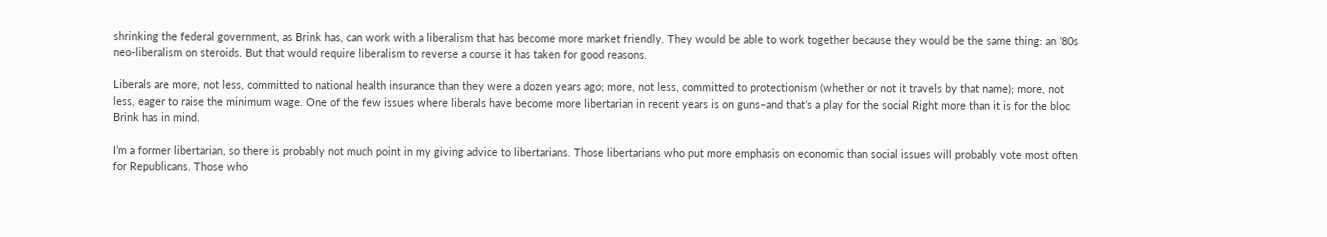shrinking the federal government, as Brink has, can work with a liberalism that has become more market friendly. They would be able to work together because they would be the same thing: an ’80s neo-liberalism on steroids. But that would require liberalism to reverse a course it has taken for good reasons.

Liberals are more, not less, committed to national health insurance than they were a dozen years ago; more, not less, committed to protectionism (whether or not it travels by that name); more, not less, eager to raise the minimum wage. One of the few issues where liberals have become more libertarian in recent years is on guns–and that’s a play for the social Right more than it is for the bloc Brink has in mind.

I’m a former libertarian, so there is probably not much point in my giving advice to libertarians. Those libertarians who put more emphasis on economic than social issues will probably vote most often for Republicans. Those who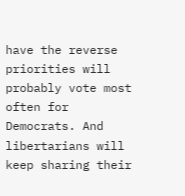have the reverse priorities will probably vote most often for Democrats. And libertarians will keep sharing their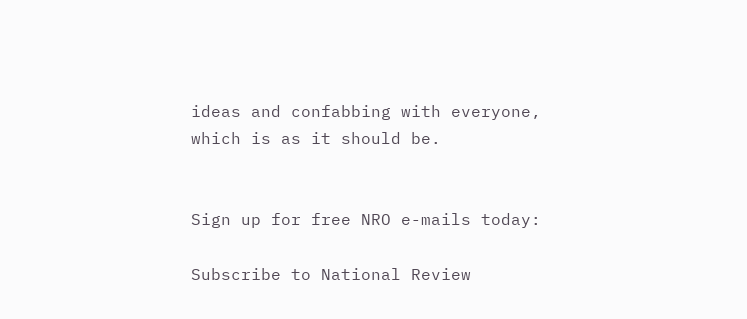ideas and confabbing with everyone, which is as it should be.


Sign up for free NRO e-mails today:

Subscribe to National Review